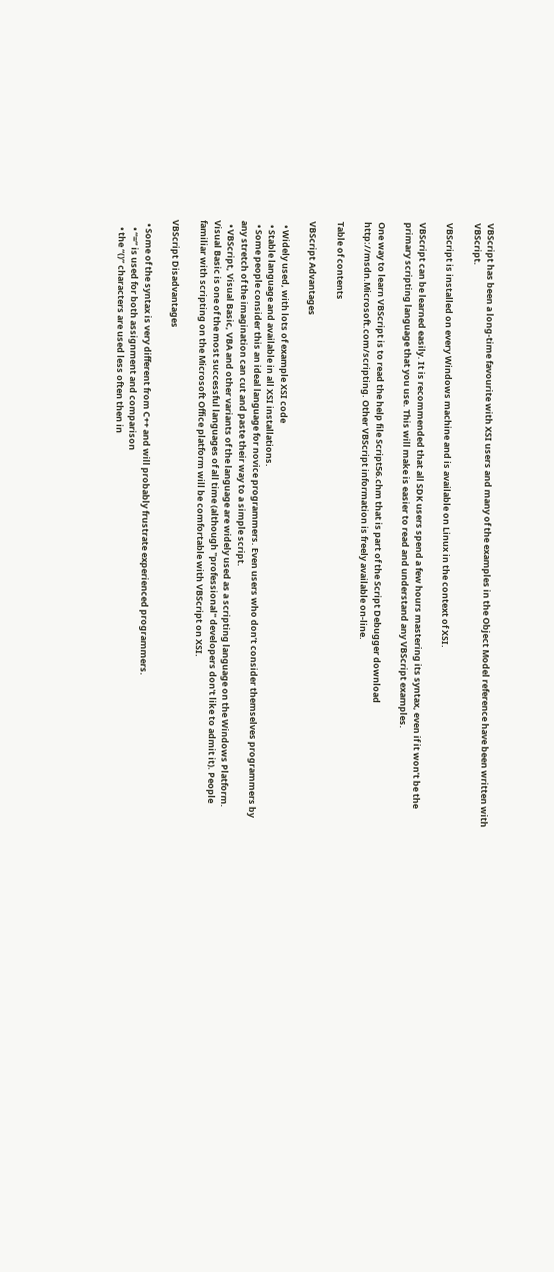VBScript has been a long-time favourite with XSI users and many of the examples in the Object Model reference have been written with VBScript.

VBScript is installed on every Windows machine and is available on Linux in the context of XSI.

VBScript can be learned easily. It is recommended that all SDK users spend a few hours mastering its syntax, even if it won’t be the primary scripting language that you use. This will make is easier to read and understand any VBScript examples.

One way to learn VBScript is to read the help file Script56.chm that is part of the Script Debugger download http://msdn.Microsoft.com/scripting. Other VBScript information is freely available on-line.

Table of contents

VBScript Advantages

  • Widely used, with lots of example XSI code
  • Stable language and available in all XSI installations.
  • Some people consider this an ideal language for novice programmers. Even users who don’t consider themselves programmers by any stretch of the imagination can cut and paste their way to a simple script.
  • VBScript, Visual Basic, VBA and other variants of the language are widely used as a scripting language on the Windows Platform. Visual Basic is one of the most successful languages of all time (although "professional" developers don't like to admit it). People familiar with scripting on the Microsoft Office platform will be comfortable with VBScript on XSI.

VBScript Disadvantages

  • Some of the syntax is very different from C++ and will probably frustrate experienced programmers.
    • “=” is used for both assignment and comparison
    • the “()” characters are used less often then in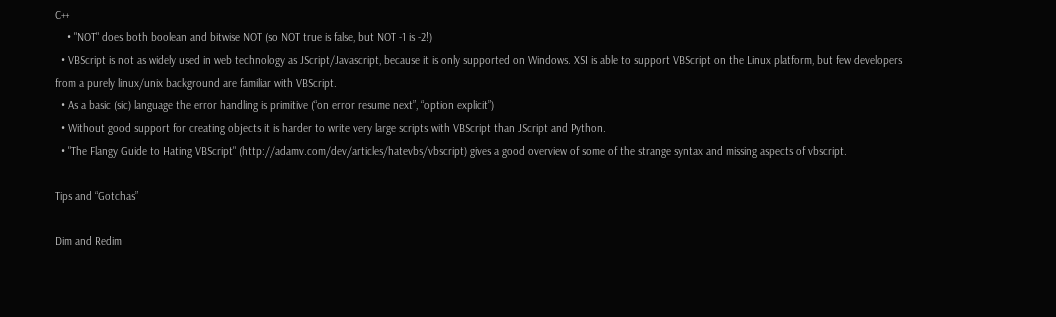C++
    • "NOT" does both boolean and bitwise NOT (so NOT true is false, but NOT -1 is -2!)
  • VBScript is not as widely used in web technology as JScript/Javascript, because it is only supported on Windows. XSI is able to support VBScript on the Linux platform, but few developers from a purely linux/unix background are familiar with VBScript.
  • As a basic (sic) language the error handling is primitive (“on error resume next”, “option explicit”)
  • Without good support for creating objects it is harder to write very large scripts with VBScript than JScript and Python.
  • "The Flangy Guide to Hating VBScript" (http://adamv.com/dev/articles/hatevbs/vbscript) gives a good overview of some of the strange syntax and missing aspects of vbscript.

Tips and “Gotchas”

Dim and Redim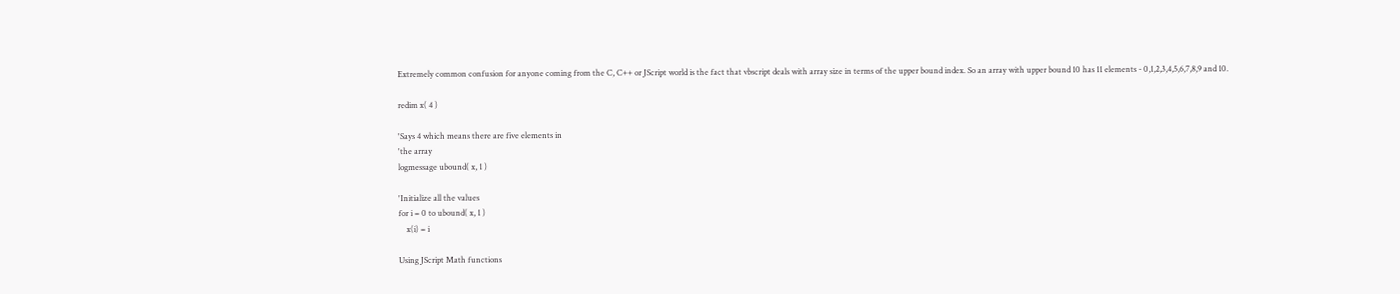Extremely common confusion for anyone coming from the C, C++ or JScript world is the fact that vbscript deals with array size in terms of the upper bound index. So an array with upper bound 10 has 11 elements - 0,1,2,3,4,5,6,7,8,9 and 10.

redim x( 4 )

'Says 4 which means there are five elements in
'the array
logmessage ubound( x, 1 )

'Initialize all the values
for i = 0 to ubound( x, 1 )
    x(i) = i

Using JScript Math functions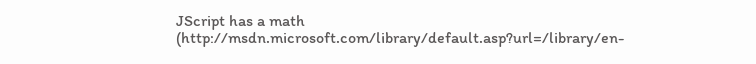JScript has a math (http://msdn.microsoft.com/library/default.asp?url=/library/en-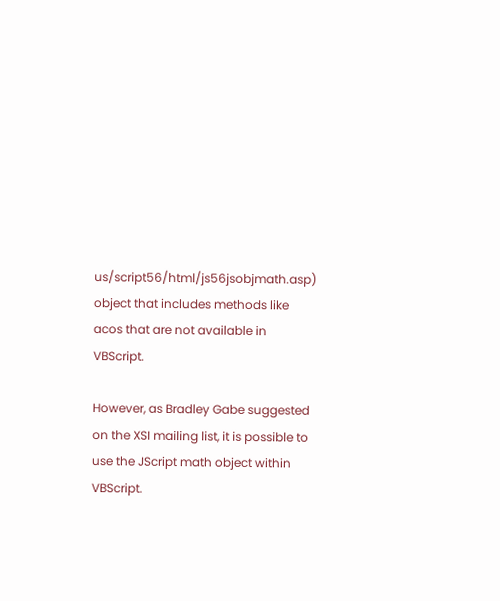us/script56/html/js56jsobjmath.asp) object that includes methods like acos that are not available in VBScript.

However, as Bradley Gabe suggested on the XSI mailing list, it is possible to use the JScript math object within VBScript.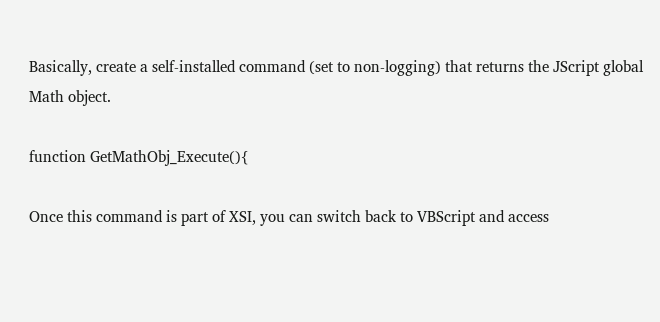Basically, create a self-installed command (set to non-logging) that returns the JScript global Math object.

function GetMathObj_Execute(){

Once this command is part of XSI, you can switch back to VBScript and access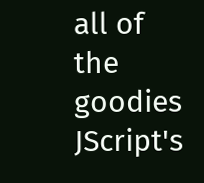all of the goodies JScript's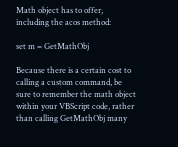Math object has to offer, including the acos method:

set m = GetMathObj

Because there is a certain cost to calling a custom command, be sure to remember the math object within your VBScript code, rather than calling GetMathObj many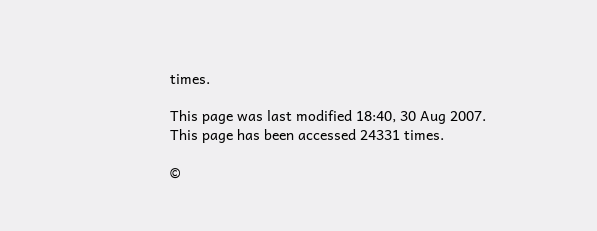times.

This page was last modified 18:40, 30 Aug 2007.
This page has been accessed 24331 times.

©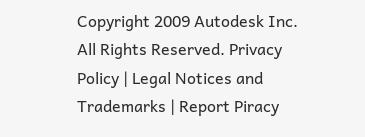Copyright 2009 Autodesk Inc. All Rights Reserved. Privacy Policy | Legal Notices and Trademarks | Report Piracy